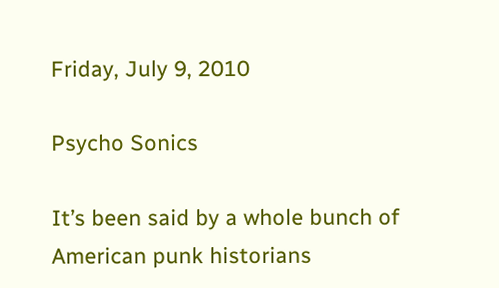Friday, July 9, 2010

Psycho Sonics

It’s been said by a whole bunch of American punk historians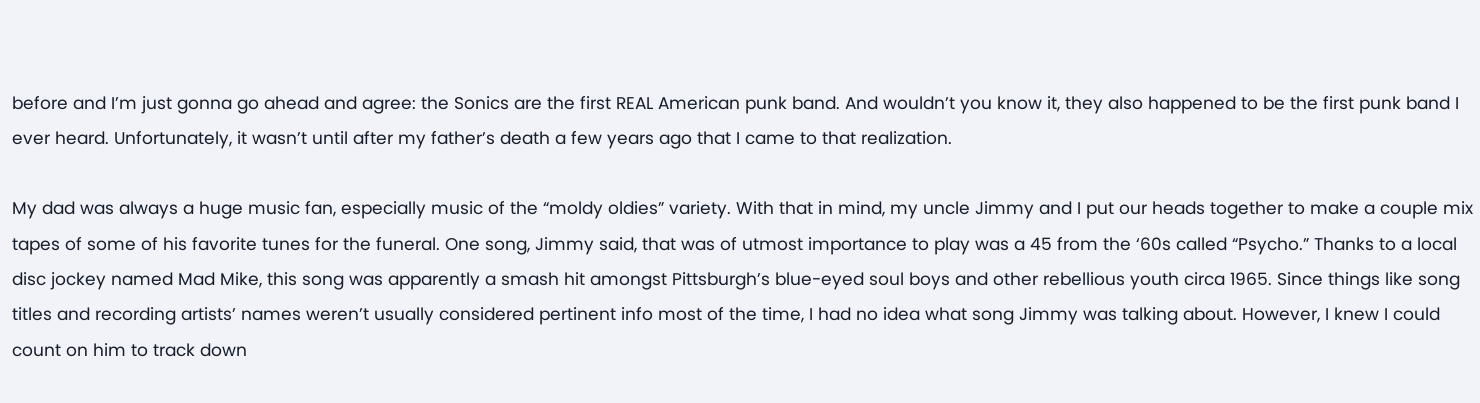before and I’m just gonna go ahead and agree: the Sonics are the first REAL American punk band. And wouldn’t you know it, they also happened to be the first punk band I ever heard. Unfortunately, it wasn’t until after my father’s death a few years ago that I came to that realization.

My dad was always a huge music fan, especially music of the “moldy oldies” variety. With that in mind, my uncle Jimmy and I put our heads together to make a couple mix tapes of some of his favorite tunes for the funeral. One song, Jimmy said, that was of utmost importance to play was a 45 from the ‘60s called “Psycho.” Thanks to a local disc jockey named Mad Mike, this song was apparently a smash hit amongst Pittsburgh’s blue-eyed soul boys and other rebellious youth circa 1965. Since things like song titles and recording artists’ names weren’t usually considered pertinent info most of the time, I had no idea what song Jimmy was talking about. However, I knew I could count on him to track down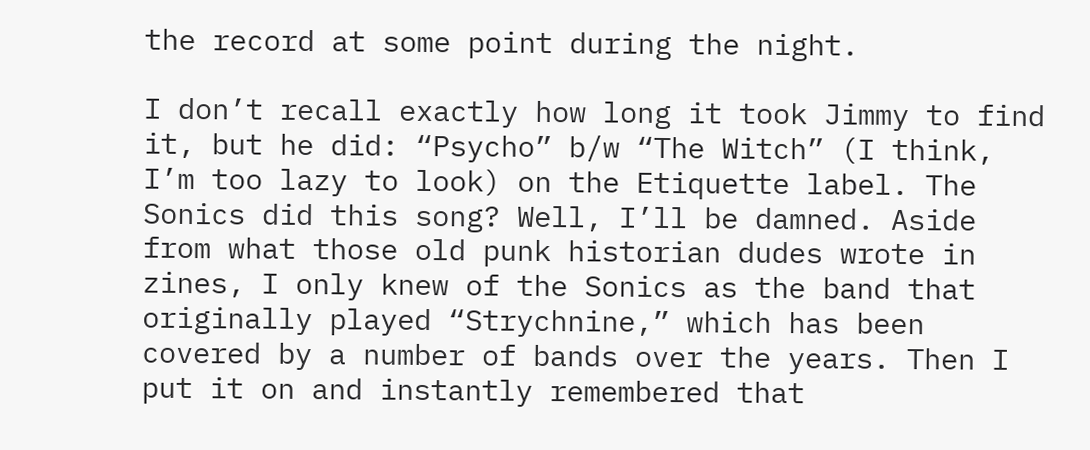the record at some point during the night.

I don’t recall exactly how long it took Jimmy to find it, but he did: “Psycho” b/w “The Witch” (I think, I’m too lazy to look) on the Etiquette label. The Sonics did this song? Well, I’ll be damned. Aside from what those old punk historian dudes wrote in zines, I only knew of the Sonics as the band that originally played “Strychnine,” which has been covered by a number of bands over the years. Then I put it on and instantly remembered that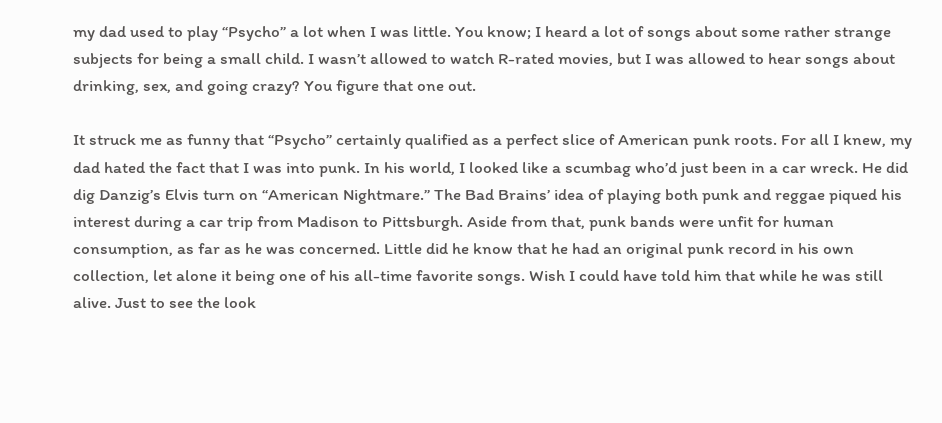my dad used to play “Psycho” a lot when I was little. You know; I heard a lot of songs about some rather strange subjects for being a small child. I wasn’t allowed to watch R-rated movies, but I was allowed to hear songs about drinking, sex, and going crazy? You figure that one out.

It struck me as funny that “Psycho” certainly qualified as a perfect slice of American punk roots. For all I knew, my dad hated the fact that I was into punk. In his world, I looked like a scumbag who’d just been in a car wreck. He did dig Danzig’s Elvis turn on “American Nightmare.” The Bad Brains’ idea of playing both punk and reggae piqued his interest during a car trip from Madison to Pittsburgh. Aside from that, punk bands were unfit for human consumption, as far as he was concerned. Little did he know that he had an original punk record in his own collection, let alone it being one of his all-time favorite songs. Wish I could have told him that while he was still alive. Just to see the look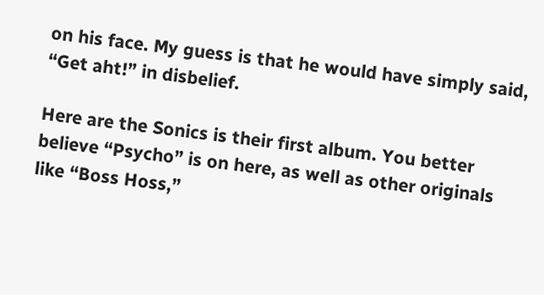on his face. My guess is that he would have simply said, “Get aht!” in disbelief.

Here are the Sonics is their first album. You better believe “Psycho” is on here, as well as other originals like “Boss Hoss,”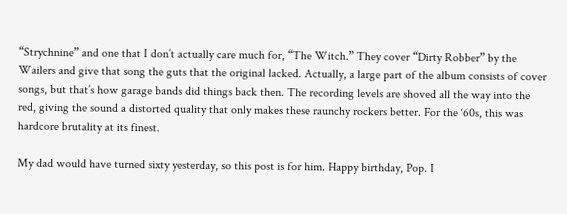“Strychnine” and one that I don’t actually care much for, “The Witch.” They cover “Dirty Robber” by the Wailers and give that song the guts that the original lacked. Actually, a large part of the album consists of cover songs, but that’s how garage bands did things back then. The recording levels are shoved all the way into the red, giving the sound a distorted quality that only makes these raunchy rockers better. For the ‘60s, this was hardcore brutality at its finest.

My dad would have turned sixty yesterday, so this post is for him. Happy birthday, Pop. I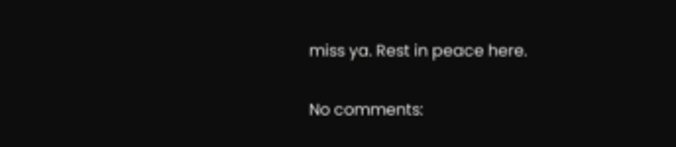miss ya. Rest in peace here.

No comments: